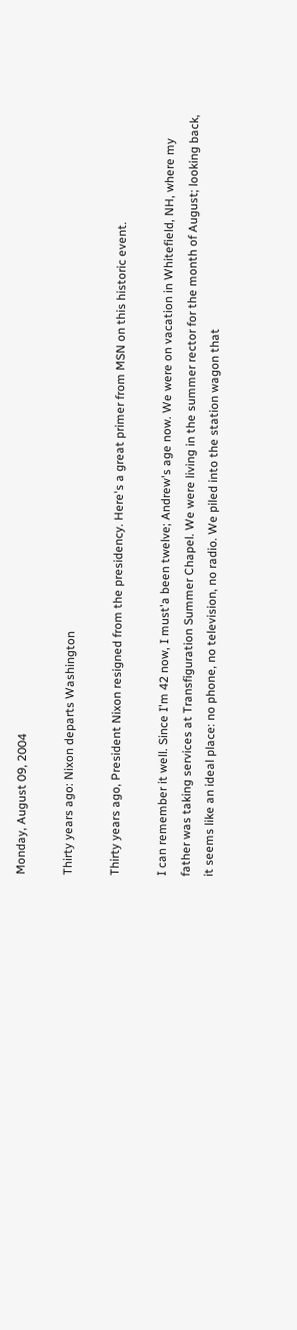Monday, August 09, 2004

Thirty years ago: Nixon departs Washington

Thirty years ago, President Nixon resigned from the presidency. Here's a great primer from MSN on this historic event.

I can remember it well. Since I'm 42 now, I must'a been twelve; Andrew's age now. We were on vacation in Whitefield, NH, where my father was taking services at Transfiguration Summer Chapel. We were living in the summer rector for the month of August; looking back, it seems like an ideal place: no phone, no television, no radio. We piled into the station wagon that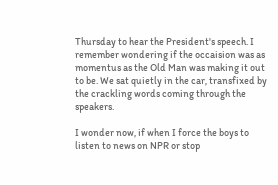Thursday to hear the President's speech. I remember wondering if the occaision was as momentus as the Old Man was making it out to be. We sat quietly in the car, transfixed by the crackling words coming through the speakers.

I wonder now, if when I force the boys to listen to news on NPR or stop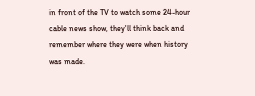in front of the TV to watch some 24-hour cable news show, they'll think back and remember where they were when history was made.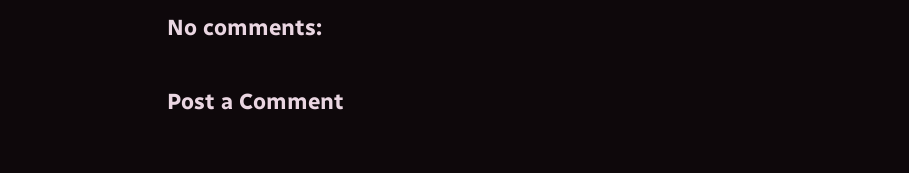No comments:

Post a Comment